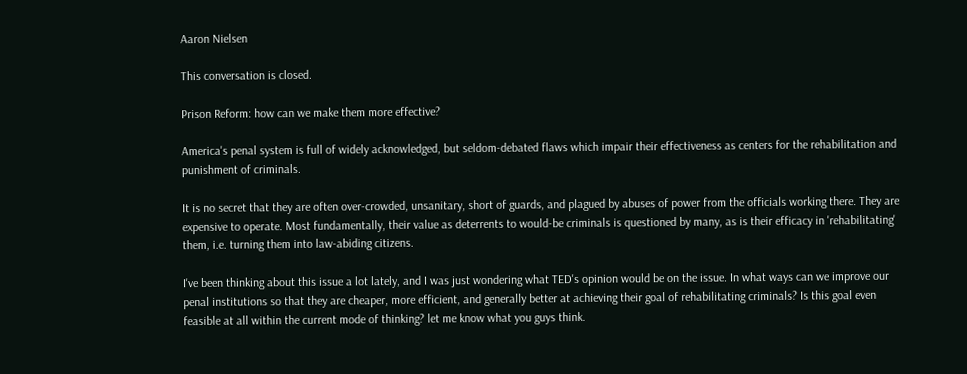Aaron Nielsen

This conversation is closed.

Prison Reform: how can we make them more effective?

America's penal system is full of widely acknowledged, but seldom-debated flaws which impair their effectiveness as centers for the rehabilitation and punishment of criminals.

It is no secret that they are often over-crowded, unsanitary, short of guards, and plagued by abuses of power from the officials working there. They are expensive to operate. Most fundamentally, their value as deterrents to would-be criminals is questioned by many, as is their efficacy in 'rehabilitating' them, i.e. turning them into law-abiding citizens.

I've been thinking about this issue a lot lately, and I was just wondering what TED's opinion would be on the issue. In what ways can we improve our penal institutions so that they are cheaper, more efficient, and generally better at achieving their goal of rehabilitating criminals? Is this goal even feasible at all within the current mode of thinking? let me know what you guys think.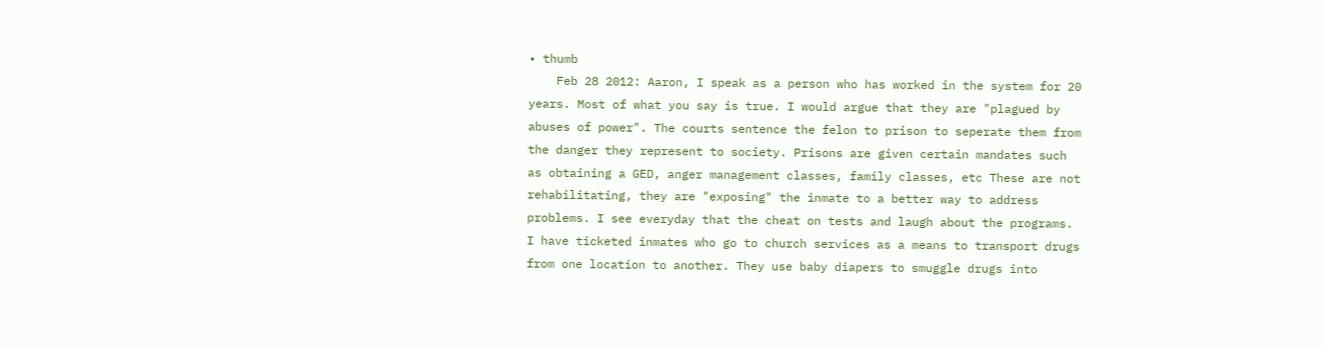• thumb
    Feb 28 2012: Aaron, I speak as a person who has worked in the system for 20 years. Most of what you say is true. I would argue that they are "plagued by abuses of power". The courts sentence the felon to prison to seperate them from the danger they represent to society. Prisons are given certain mandates such as obtaining a GED, anger management classes, family classes, etc These are not rehabilitating, they are "exposing" the inmate to a better way to address problems. I see everyday that the cheat on tests and laugh about the programs. I have ticketed inmates who go to church services as a means to transport drugs from one location to another. They use baby diapers to smuggle drugs into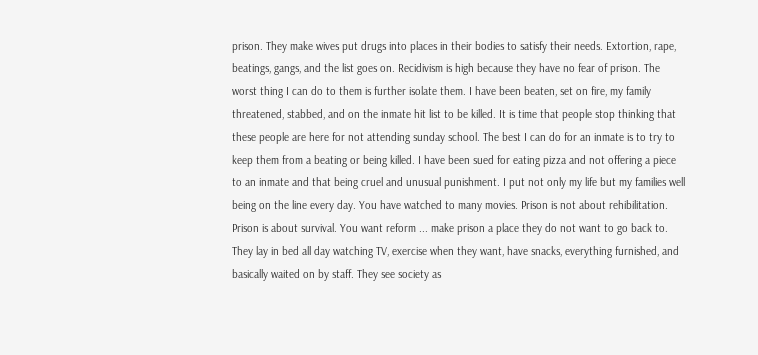prison. They make wives put drugs into places in their bodies to satisfy their needs. Extortion, rape, beatings, gangs, and the list goes on. Recidivism is high because they have no fear of prison. The worst thing I can do to them is further isolate them. I have been beaten, set on fire, my family threatened, stabbed, and on the inmate hit list to be killed. It is time that people stop thinking that these people are here for not attending sunday school. The best I can do for an inmate is to try to keep them from a beating or being killed. I have been sued for eating pizza and not offering a piece to an inmate and that being cruel and unusual punishment. I put not only my life but my families well being on the line every day. You have watched to many movies. Prison is not about rehibilitation. Prison is about survival. You want reform ... make prison a place they do not want to go back to. They lay in bed all day watching TV, exercise when they want, have snacks, everything furnished, and basically waited on by staff. They see society as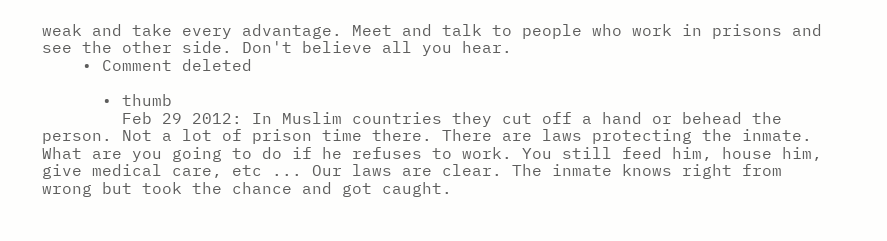weak and take every advantage. Meet and talk to people who work in prisons and see the other side. Don't believe all you hear.
    • Comment deleted

      • thumb
        Feb 29 2012: In Muslim countries they cut off a hand or behead the person. Not a lot of prison time there. There are laws protecting the inmate. What are you going to do if he refuses to work. You still feed him, house him, give medical care, etc ... Our laws are clear. The inmate knows right from wrong but took the chance and got caught.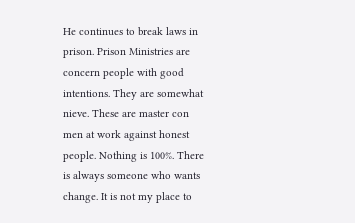He continues to break laws in prison. Prison Ministries are concern people with good intentions. They are somewhat nieve. These are master con men at work against honest people. Nothing is 100%. There is always someone who wants change. It is not my place to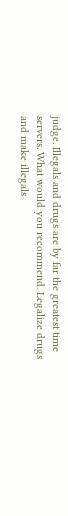judge. Illegals and drugs are by far the greatest time servers. What would you recommend. Legalize drugs and make illegals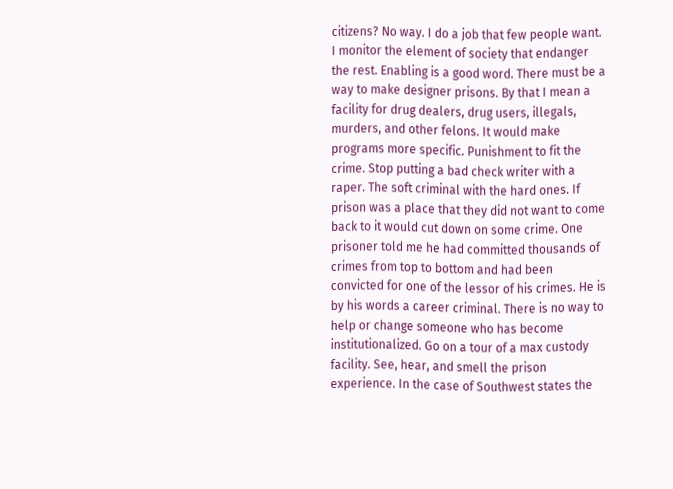citizens? No way. I do a job that few people want. I monitor the element of society that endanger the rest. Enabling is a good word. There must be a way to make designer prisons. By that I mean a facility for drug dealers, drug users, illegals, murders, and other felons. It would make programs more specific. Punishment to fit the crime. Stop putting a bad check writer with a raper. The soft criminal with the hard ones. If prison was a place that they did not want to come back to it would cut down on some crime. One prisoner told me he had committed thousands of crimes from top to bottom and had been convicted for one of the lessor of his crimes. He is by his words a career criminal. There is no way to help or change someone who has become institutionalized. Go on a tour of a max custody facility. See, hear, and smell the prison experience. In the case of Southwest states the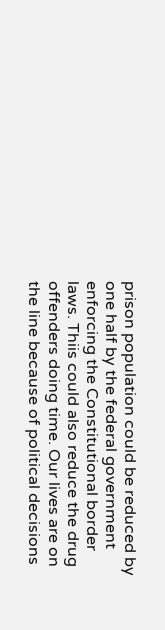prison population could be reduced by one half by the federal government enforcing the Constitutional border laws. Thiis could also reduce the drug offenders doing time. Our lives are on the line because of political decisions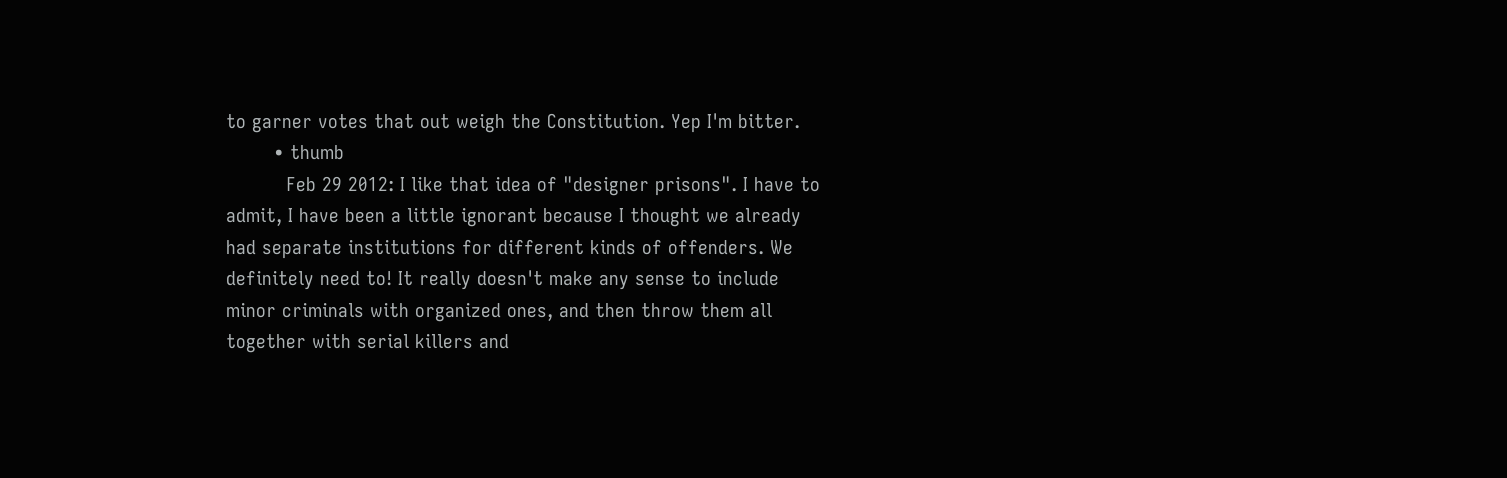to garner votes that out weigh the Constitution. Yep I'm bitter.
        • thumb
          Feb 29 2012: I like that idea of "designer prisons". I have to admit, I have been a little ignorant because I thought we already had separate institutions for different kinds of offenders. We definitely need to! It really doesn't make any sense to include minor criminals with organized ones, and then throw them all together with serial killers and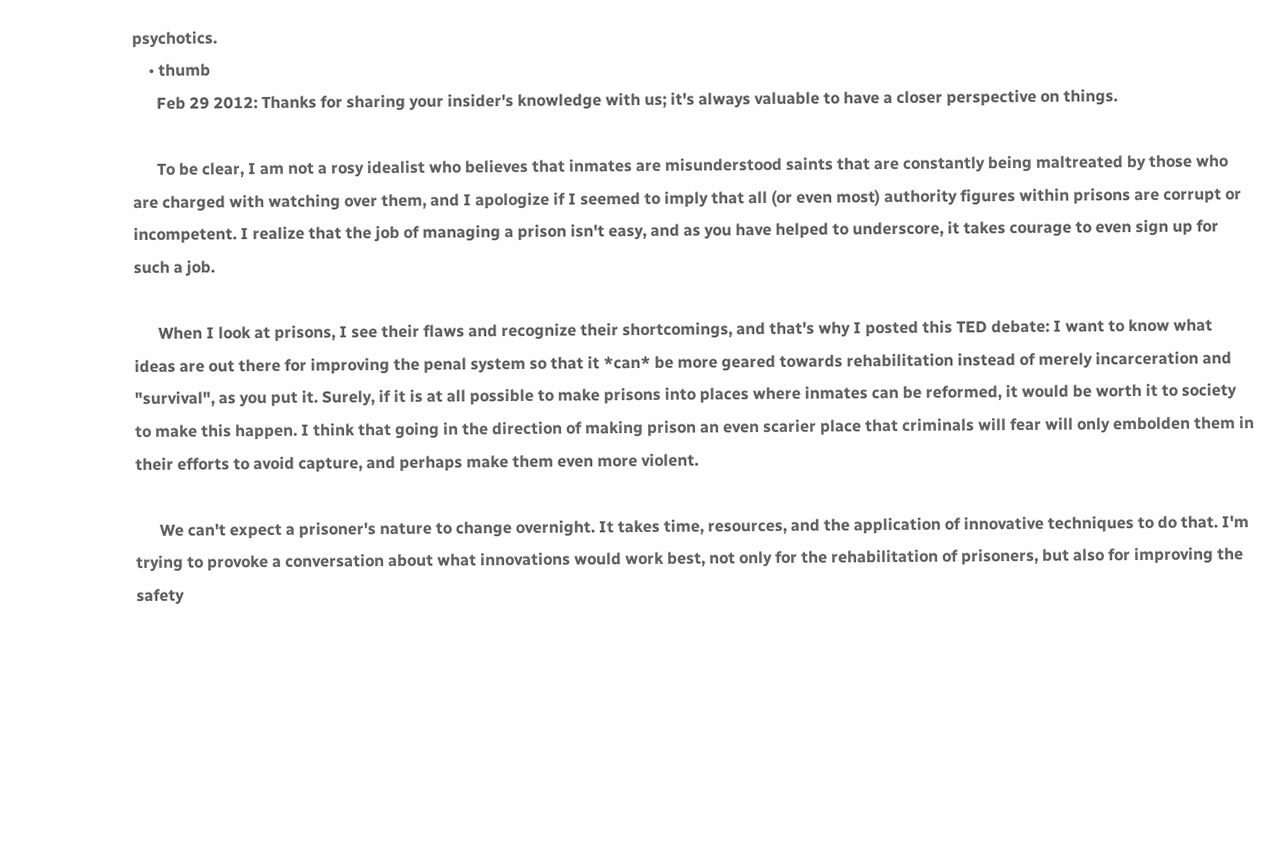psychotics.
    • thumb
      Feb 29 2012: Thanks for sharing your insider's knowledge with us; it's always valuable to have a closer perspective on things.

      To be clear, I am not a rosy idealist who believes that inmates are misunderstood saints that are constantly being maltreated by those who are charged with watching over them, and I apologize if I seemed to imply that all (or even most) authority figures within prisons are corrupt or incompetent. I realize that the job of managing a prison isn't easy, and as you have helped to underscore, it takes courage to even sign up for such a job.

      When I look at prisons, I see their flaws and recognize their shortcomings, and that's why I posted this TED debate: I want to know what ideas are out there for improving the penal system so that it *can* be more geared towards rehabilitation instead of merely incarceration and "survival", as you put it. Surely, if it is at all possible to make prisons into places where inmates can be reformed, it would be worth it to society to make this happen. I think that going in the direction of making prison an even scarier place that criminals will fear will only embolden them in their efforts to avoid capture, and perhaps make them even more violent.

      We can't expect a prisoner's nature to change overnight. It takes time, resources, and the application of innovative techniques to do that. I'm trying to provoke a conversation about what innovations would work best, not only for the rehabilitation of prisoners, but also for improving the safety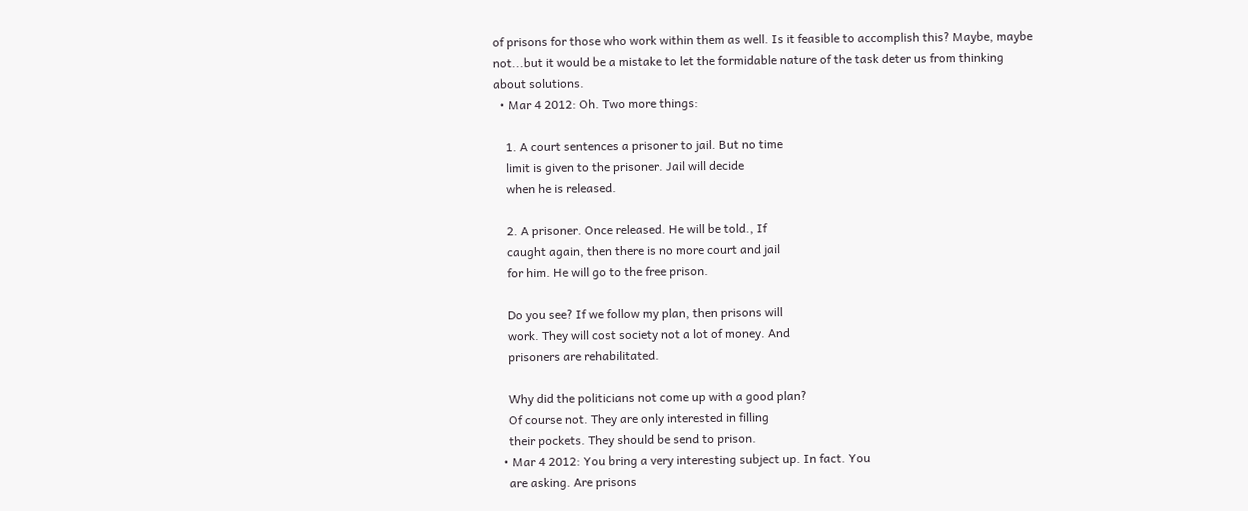of prisons for those who work within them as well. Is it feasible to accomplish this? Maybe, maybe not...but it would be a mistake to let the formidable nature of the task deter us from thinking about solutions.
  • Mar 4 2012: Oh. Two more things:

    1. A court sentences a prisoner to jail. But no time
    limit is given to the prisoner. Jail will decide
    when he is released.

    2. A prisoner. Once released. He will be told., If
    caught again, then there is no more court and jail
    for him. He will go to the free prison.

    Do you see? If we follow my plan, then prisons will
    work. They will cost society not a lot of money. And
    prisoners are rehabilitated.

    Why did the politicians not come up with a good plan?
    Of course not. They are only interested in filling
    their pockets. They should be send to prison.
  • Mar 4 2012: You bring a very interesting subject up. In fact. You
    are asking. Are prisons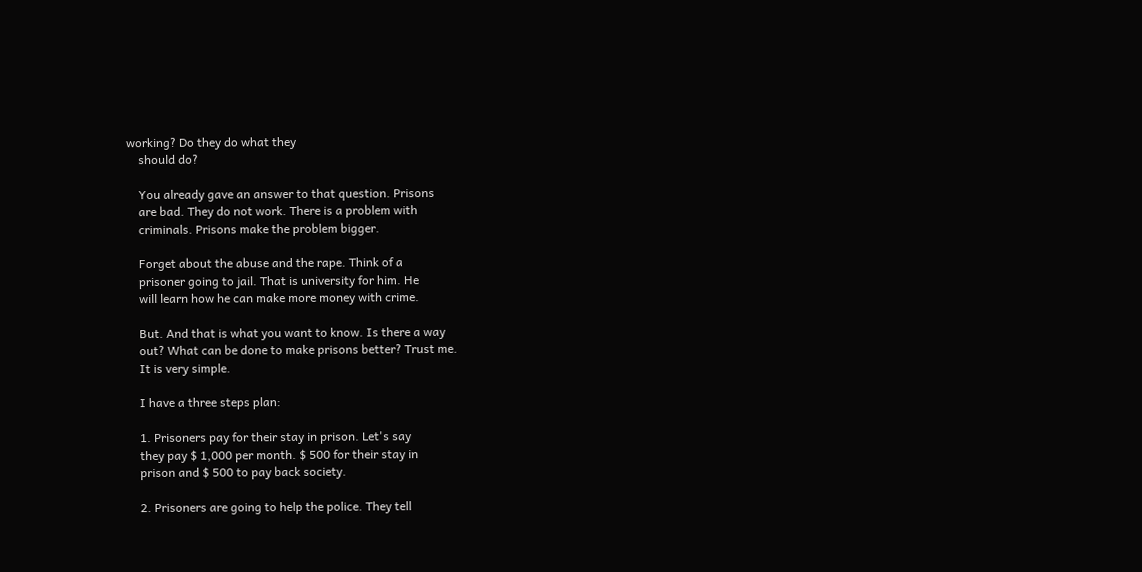working? Do they do what they
    should do?

    You already gave an answer to that question. Prisons
    are bad. They do not work. There is a problem with
    criminals. Prisons make the problem bigger.

    Forget about the abuse and the rape. Think of a
    prisoner going to jail. That is university for him. He
    will learn how he can make more money with crime.

    But. And that is what you want to know. Is there a way
    out? What can be done to make prisons better? Trust me.
    It is very simple.

    I have a three steps plan:

    1. Prisoners pay for their stay in prison. Let's say
    they pay $ 1,000 per month. $ 500 for their stay in
    prison and $ 500 to pay back society.

    2. Prisoners are going to help the police. They tell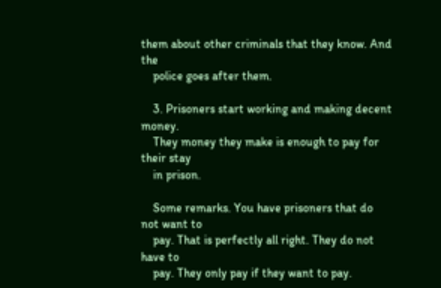them about other criminals that they know. And the
    police goes after them.

    3. Prisoners start working and making decent money.
    They money they make is enough to pay for their stay
    in prison.

    Some remarks. You have prisoners that do not want to
    pay. That is perfectly all right. They do not have to
    pay. They only pay if they want to pay.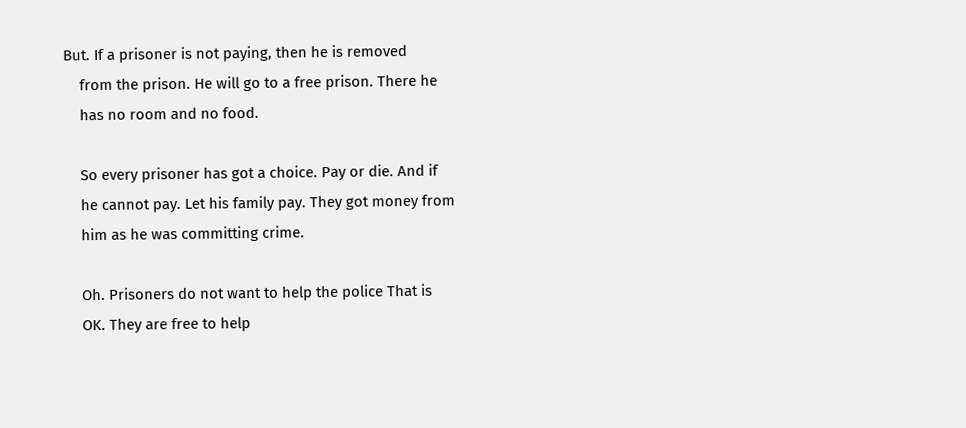But. If a prisoner is not paying, then he is removed
    from the prison. He will go to a free prison. There he
    has no room and no food.

    So every prisoner has got a choice. Pay or die. And if
    he cannot pay. Let his family pay. They got money from
    him as he was committing crime.

    Oh. Prisoners do not want to help the police That is
    OK. They are free to help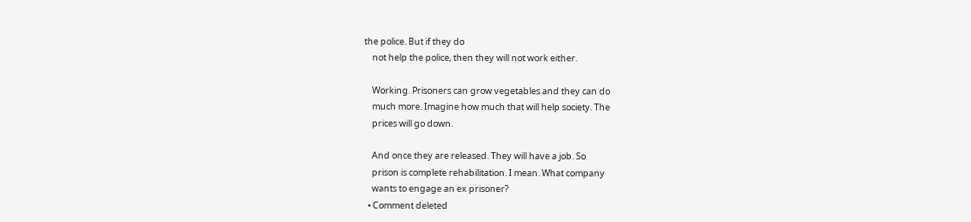the police. But if they do
    not help the police, then they will not work either.

    Working. Prisoners can grow vegetables and they can do
    much more. Imagine how much that will help society. The
    prices will go down.

    And once they are released. They will have a job. So
    prison is complete rehabilitation. I mean. What company
    wants to engage an ex prisoner?
  • Comment deleted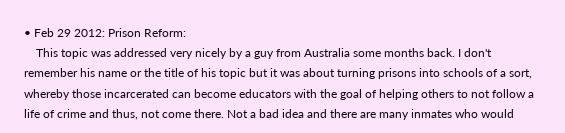• Feb 29 2012: Prison Reform:
    This topic was addressed very nicely by a guy from Australia some months back. I don't remember his name or the title of his topic but it was about turning prisons into schools of a sort, whereby those incarcerated can become educators with the goal of helping others to not follow a life of crime and thus, not come there. Not a bad idea and there are many inmates who would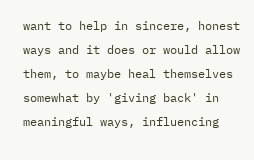want to help in sincere, honest ways and it does or would allow them, to maybe heal themselves somewhat by 'giving back' in meaningful ways, influencing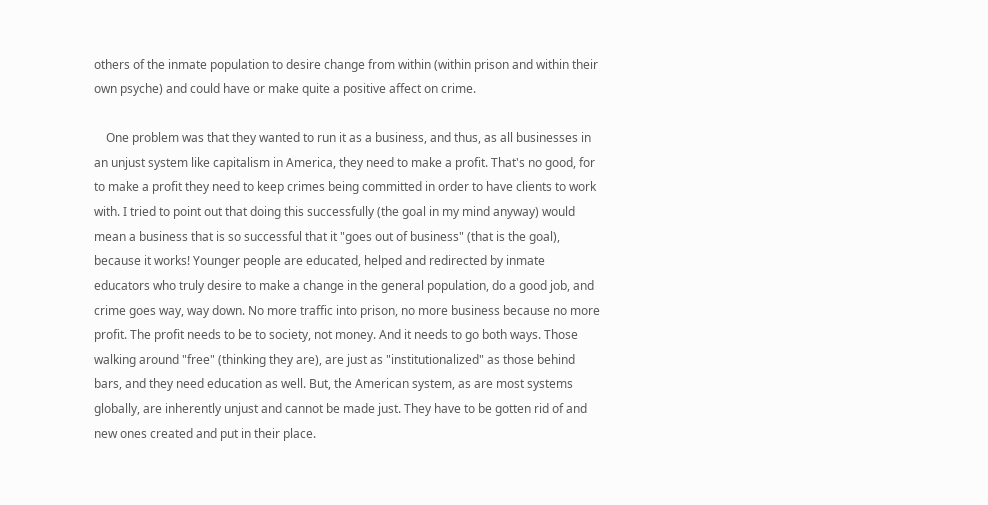others of the inmate population to desire change from within (within prison and within their own psyche) and could have or make quite a positive affect on crime.

    One problem was that they wanted to run it as a business, and thus, as all businesses in an unjust system like capitalism in America, they need to make a profit. That's no good, for to make a profit they need to keep crimes being committed in order to have clients to work with. I tried to point out that doing this successfully (the goal in my mind anyway) would mean a business that is so successful that it "goes out of business" (that is the goal), because it works! Younger people are educated, helped and redirected by inmate educators who truly desire to make a change in the general population, do a good job, and crime goes way, way down. No more traffic into prison, no more business because no more profit. The profit needs to be to society, not money. And it needs to go both ways. Those walking around "free" (thinking they are), are just as "institutionalized" as those behind bars, and they need education as well. But, the American system, as are most systems globally, are inherently unjust and cannot be made just. They have to be gotten rid of and new ones created and put in their place.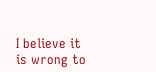I believe it is wrong to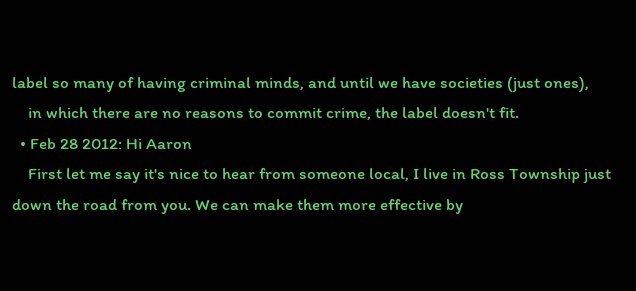label so many of having criminal minds, and until we have societies (just ones),
    in which there are no reasons to commit crime, the label doesn't fit.
  • Feb 28 2012: Hi Aaron
    First let me say it's nice to hear from someone local, I live in Ross Township just down the road from you. We can make them more effective by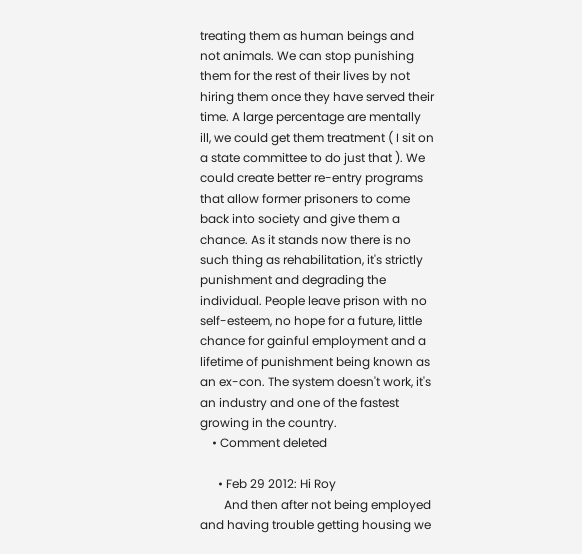treating them as human beings and not animals. We can stop punishing them for the rest of their lives by not hiring them once they have served their time. A large percentage are mentally ill, we could get them treatment ( I sit on a state committee to do just that ). We could create better re-entry programs that allow former prisoners to come back into society and give them a chance. As it stands now there is no such thing as rehabilitation, it's strictly punishment and degrading the individual. People leave prison with no self-esteem, no hope for a future, little chance for gainful employment and a lifetime of punishment being known as an ex-con. The system doesn't work, it's an industry and one of the fastest growing in the country.
    • Comment deleted

      • Feb 29 2012: Hi Roy
        And then after not being employed and having trouble getting housing we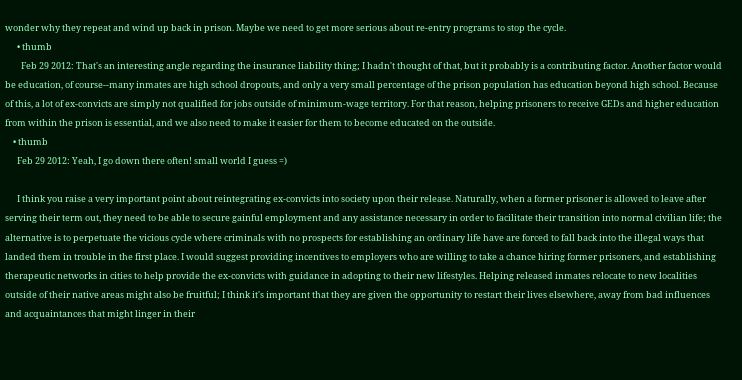wonder why they repeat and wind up back in prison. Maybe we need to get more serious about re-entry programs to stop the cycle.
      • thumb
        Feb 29 2012: That's an interesting angle regarding the insurance liability thing; I hadn't thought of that, but it probably is a contributing factor. Another factor would be education, of course--many inmates are high school dropouts, and only a very small percentage of the prison population has education beyond high school. Because of this, a lot of ex-convicts are simply not qualified for jobs outside of minimum-wage territory. For that reason, helping prisoners to receive GEDs and higher education from within the prison is essential, and we also need to make it easier for them to become educated on the outside.
    • thumb
      Feb 29 2012: Yeah, I go down there often! small world I guess =)

      I think you raise a very important point about reintegrating ex-convicts into society upon their release. Naturally, when a former prisoner is allowed to leave after serving their term out, they need to be able to secure gainful employment and any assistance necessary in order to facilitate their transition into normal civilian life; the alternative is to perpetuate the vicious cycle where criminals with no prospects for establishing an ordinary life have are forced to fall back into the illegal ways that landed them in trouble in the first place. I would suggest providing incentives to employers who are willing to take a chance hiring former prisoners, and establishing therapeutic networks in cities to help provide the ex-convicts with guidance in adopting to their new lifestyles. Helping released inmates relocate to new localities outside of their native areas might also be fruitful; I think it's important that they are given the opportunity to restart their lives elsewhere, away from bad influences and acquaintances that might linger in their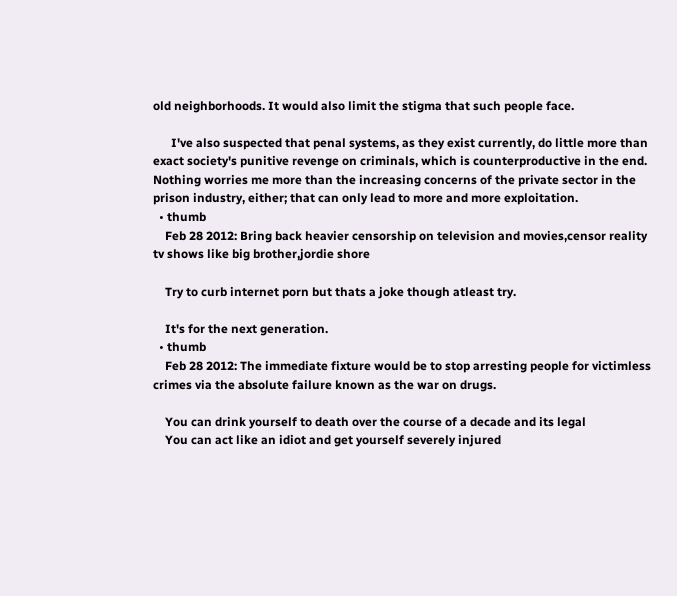old neighborhoods. It would also limit the stigma that such people face.

      I've also suspected that penal systems, as they exist currently, do little more than exact society's punitive revenge on criminals, which is counterproductive in the end. Nothing worries me more than the increasing concerns of the private sector in the prison industry, either; that can only lead to more and more exploitation.
  • thumb
    Feb 28 2012: Bring back heavier censorship on television and movies,censor reality tv shows like big brother,jordie shore

    Try to curb internet porn but thats a joke though atleast try.

    It's for the next generation.
  • thumb
    Feb 28 2012: The immediate fixture would be to stop arresting people for victimless crimes via the absolute failure known as the war on drugs.

    You can drink yourself to death over the course of a decade and its legal
    You can act like an idiot and get yourself severely injured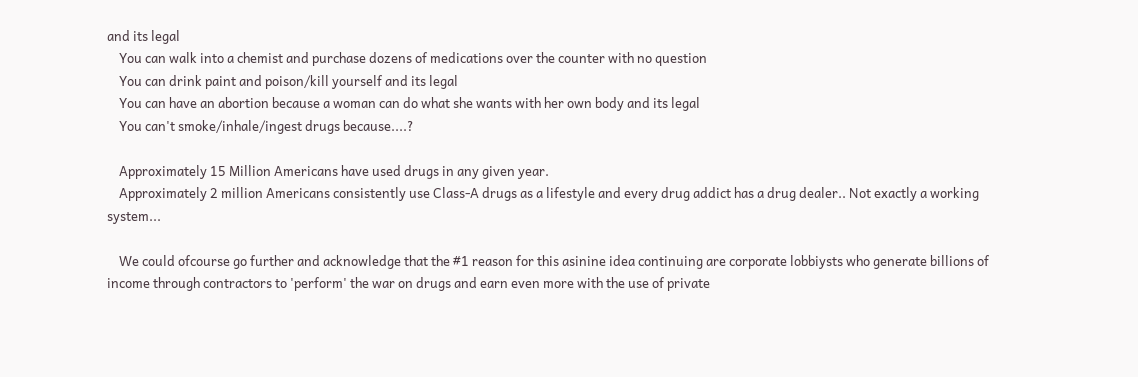and its legal
    You can walk into a chemist and purchase dozens of medications over the counter with no question
    You can drink paint and poison/kill yourself and its legal
    You can have an abortion because a woman can do what she wants with her own body and its legal
    You can't smoke/inhale/ingest drugs because....?

    Approximately 15 Million Americans have used drugs in any given year.
    Approximately 2 million Americans consistently use Class-A drugs as a lifestyle and every drug addict has a drug dealer.. Not exactly a working system...

    We could ofcourse go further and acknowledge that the #1 reason for this asinine idea continuing are corporate lobbiysts who generate billions of income through contractors to 'perform' the war on drugs and earn even more with the use of private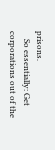prisons.
    So essentially: Get corporations out of the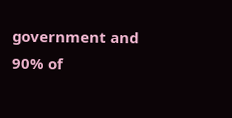government and 90% of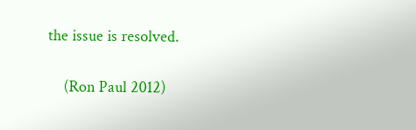the issue is resolved.

    (Ron Paul 2012)